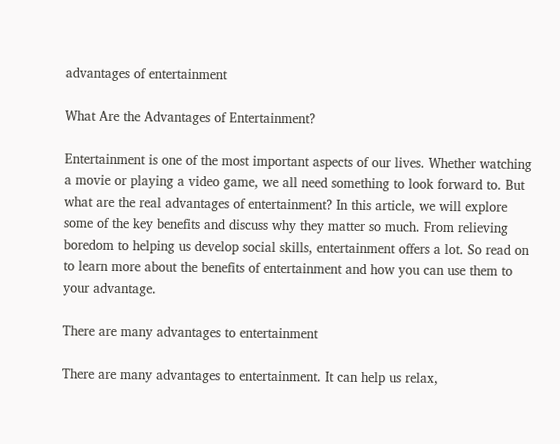advantages of entertainment

What Are the Advantages of Entertainment?

Entertainment is one of the most important aspects of our lives. Whether watching a movie or playing a video game, we all need something to look forward to. But what are the real advantages of entertainment? In this article, we will explore some of the key benefits and discuss why they matter so much. From relieving boredom to helping us develop social skills, entertainment offers a lot. So read on to learn more about the benefits of entertainment and how you can use them to your advantage.

There are many advantages to entertainment

There are many advantages to entertainment. It can help us relax,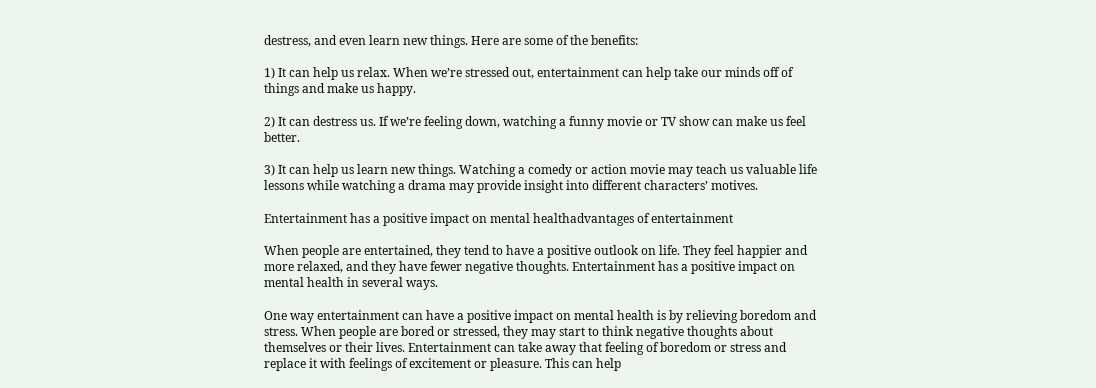destress, and even learn new things. Here are some of the benefits:

1) It can help us relax. When we’re stressed out, entertainment can help take our minds off of things and make us happy.

2) It can destress us. If we’re feeling down, watching a funny movie or TV show can make us feel better.

3) It can help us learn new things. Watching a comedy or action movie may teach us valuable life lessons while watching a drama may provide insight into different characters’ motives.

Entertainment has a positive impact on mental healthadvantages of entertainment

When people are entertained, they tend to have a positive outlook on life. They feel happier and more relaxed, and they have fewer negative thoughts. Entertainment has a positive impact on mental health in several ways.

One way entertainment can have a positive impact on mental health is by relieving boredom and stress. When people are bored or stressed, they may start to think negative thoughts about themselves or their lives. Entertainment can take away that feeling of boredom or stress and replace it with feelings of excitement or pleasure. This can help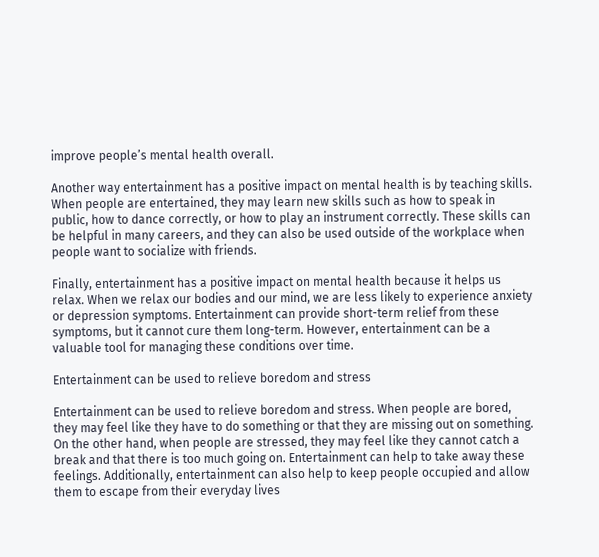improve people’s mental health overall.

Another way entertainment has a positive impact on mental health is by teaching skills. When people are entertained, they may learn new skills such as how to speak in public, how to dance correctly, or how to play an instrument correctly. These skills can be helpful in many careers, and they can also be used outside of the workplace when people want to socialize with friends.

Finally, entertainment has a positive impact on mental health because it helps us relax. When we relax our bodies and our mind, we are less likely to experience anxiety or depression symptoms. Entertainment can provide short-term relief from these symptoms, but it cannot cure them long-term. However, entertainment can be a valuable tool for managing these conditions over time.

Entertainment can be used to relieve boredom and stress

Entertainment can be used to relieve boredom and stress. When people are bored, they may feel like they have to do something or that they are missing out on something. On the other hand, when people are stressed, they may feel like they cannot catch a break and that there is too much going on. Entertainment can help to take away these feelings. Additionally, entertainment can also help to keep people occupied and allow them to escape from their everyday lives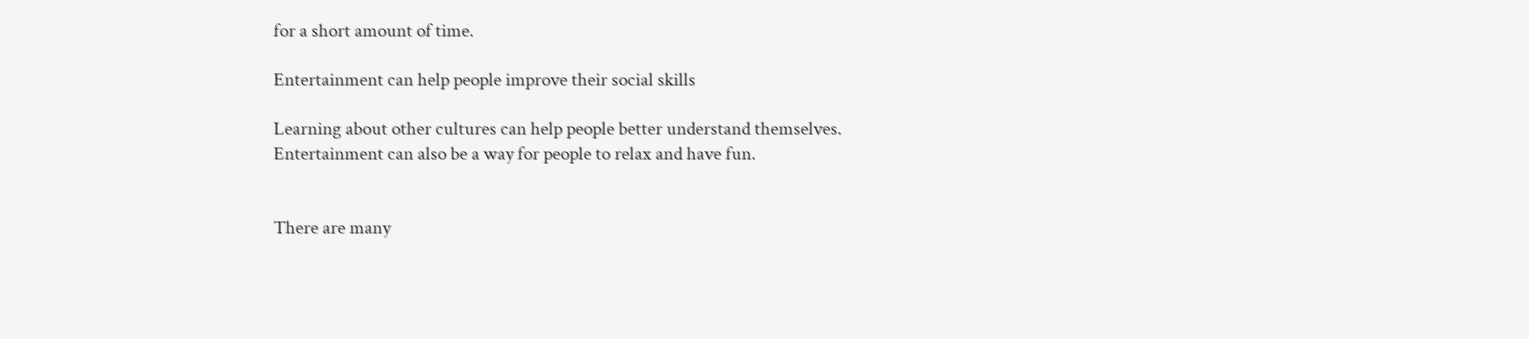for a short amount of time.

Entertainment can help people improve their social skills

Learning about other cultures can help people better understand themselves. Entertainment can also be a way for people to relax and have fun.


There are many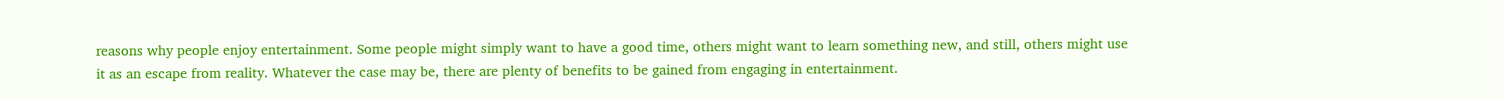reasons why people enjoy entertainment. Some people might simply want to have a good time, others might want to learn something new, and still, others might use it as an escape from reality. Whatever the case may be, there are plenty of benefits to be gained from engaging in entertainment.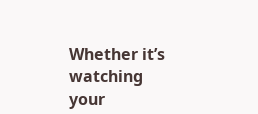Whether it’s watching your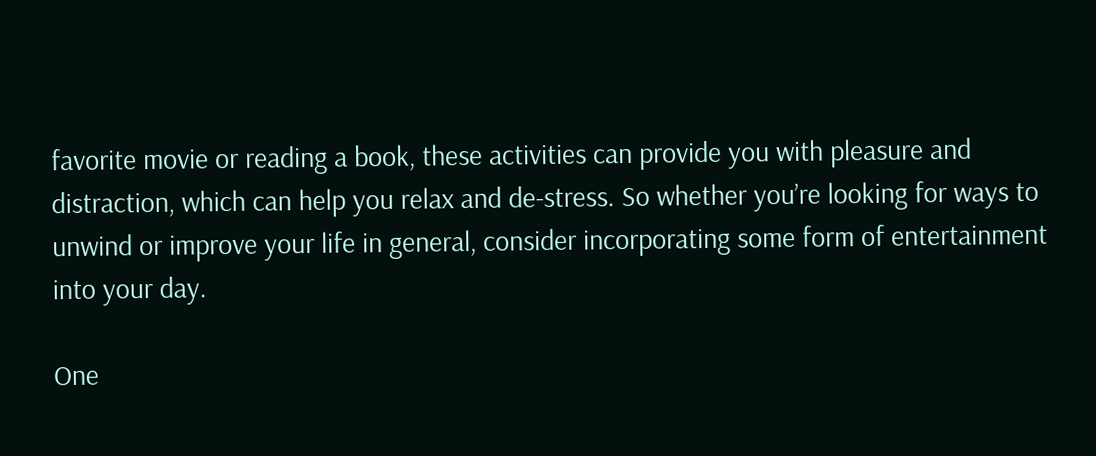favorite movie or reading a book, these activities can provide you with pleasure and distraction, which can help you relax and de-stress. So whether you’re looking for ways to unwind or improve your life in general, consider incorporating some form of entertainment into your day.

One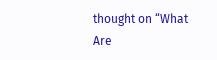thought on “What Are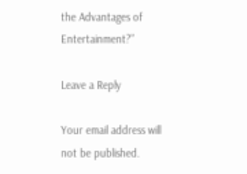the Advantages of Entertainment?”

Leave a Reply

Your email address will not be published.